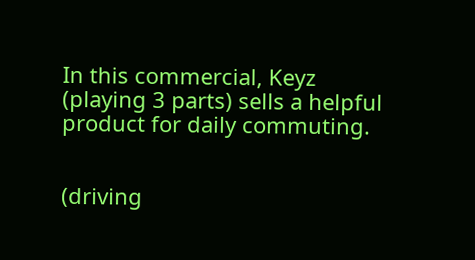In this commercial, Keyz (playing 3 parts) sells a helpful product for daily commuting.


(driving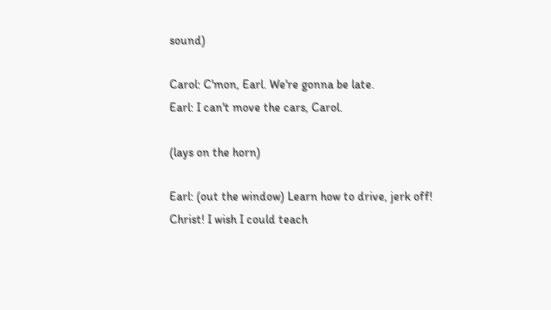sound)

Carol: C'mon, Earl. We're gonna be late.
Earl: I can't move the cars, Carol.

(lays on the horn)

Earl: (out the window) Learn how to drive, jerk off! Christ! I wish I could teach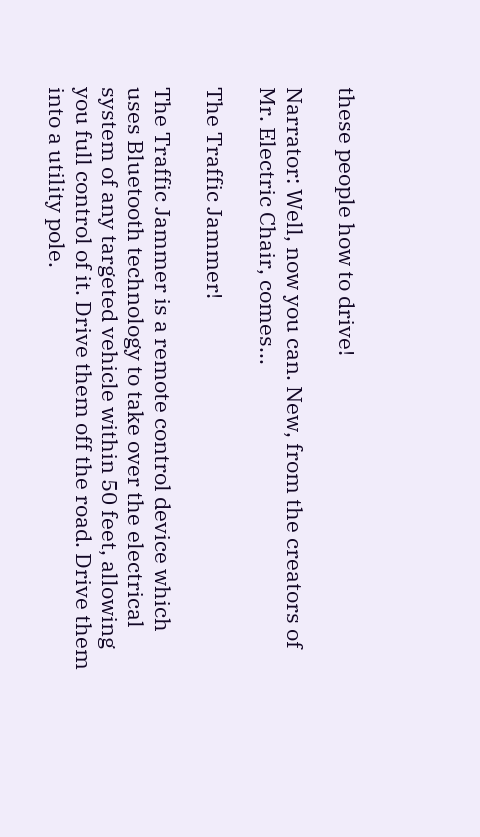these people how to drive!

Narrator: Well, now you can. New, from the creators of Mr. Electric Chair, comes...

The Traffic Jammer!

The Traffic Jammer is a remote control device which uses Bluetooth technology to take over the electrical system of any targeted vehicle within 50 feet, allowing you full control of it. Drive them off the road. Drive them into a utility pole.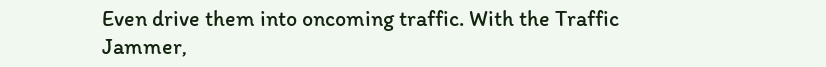Even drive them into oncoming traffic. With the Traffic Jammer,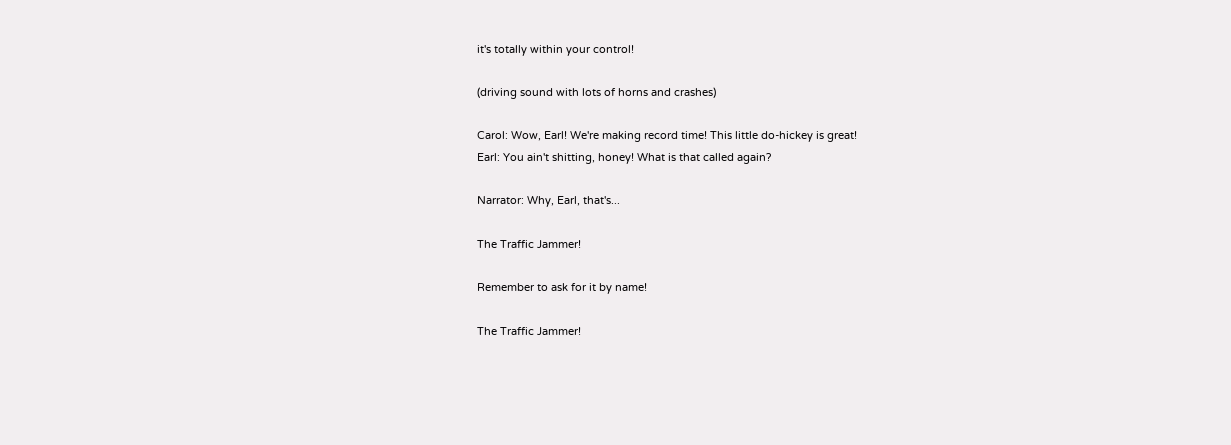it's totally within your control!

(driving sound with lots of horns and crashes)

Carol: Wow, Earl! We're making record time! This little do-hickey is great!
Earl: You ain't shitting, honey! What is that called again?

Narrator: Why, Earl, that's...

The Traffic Jammer!

Remember to ask for it by name!

The Traffic Jammer!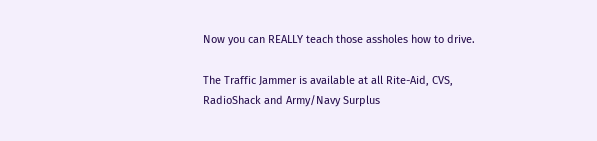Now you can REALLY teach those assholes how to drive.

The Traffic Jammer is available at all Rite-Aid, CVS, RadioShack and Army/Navy Surplus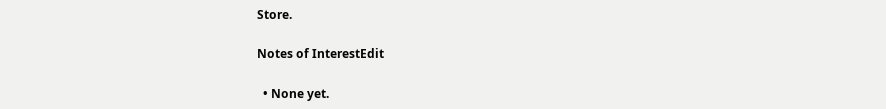Store.

Notes of InterestEdit

  • None yet.